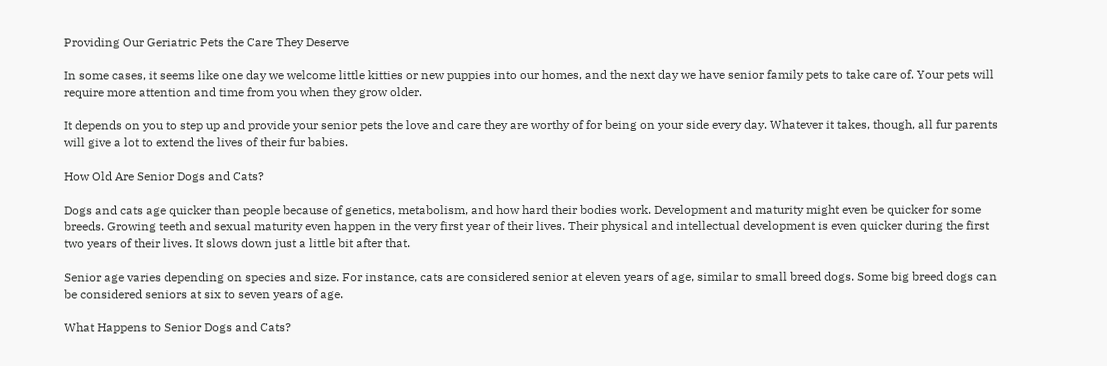Providing Our Geriatric Pets the Care They Deserve

In some cases, it seems like one day we welcome little kitties or new puppies into our homes, and the next day we have senior family pets to take care of. Your pets will require more attention and time from you when they grow older.

It depends on you to step up and provide your senior pets the love and care they are worthy of for being on your side every day. Whatever it takes, though, all fur parents will give a lot to extend the lives of their fur babies.

How Old Are Senior Dogs and Cats?

Dogs and cats age quicker than people because of genetics, metabolism, and how hard their bodies work. Development and maturity might even be quicker for some breeds. Growing teeth and sexual maturity even happen in the very first year of their lives. Their physical and intellectual development is even quicker during the first two years of their lives. It slows down just a little bit after that.

Senior age varies depending on species and size. For instance, cats are considered senior at eleven years of age, similar to small breed dogs. Some big breed dogs can be considered seniors at six to seven years of age.

What Happens to Senior Dogs and Cats?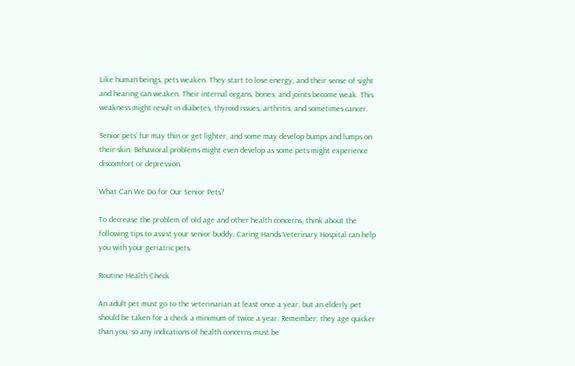Like human beings, pets weaken. They start to lose energy, and their sense of sight and hearing can weaken. Their internal organs, bones, and joints become weak. This weakness might result in diabetes, thyroid issues, arthritis, and sometimes cancer.

Senior pets’ fur may thin or get lighter, and some may develop bumps and lumps on their skin. Behavioral problems might even develop as some pets might experience discomfort or depression.

What Can We Do for Our Senior Pets?

To decrease the problem of old age and other health concerns, think about the following tips to assist your senior buddy. Caring Hands Veterinary Hospital can help you with your geriatric pets.

Routine Health Check

An adult pet must go to the veterinarian at least once a year, but an elderly pet should be taken for a check a minimum of twice a year. Remember, they age quicker than you, so any indications of health concerns must be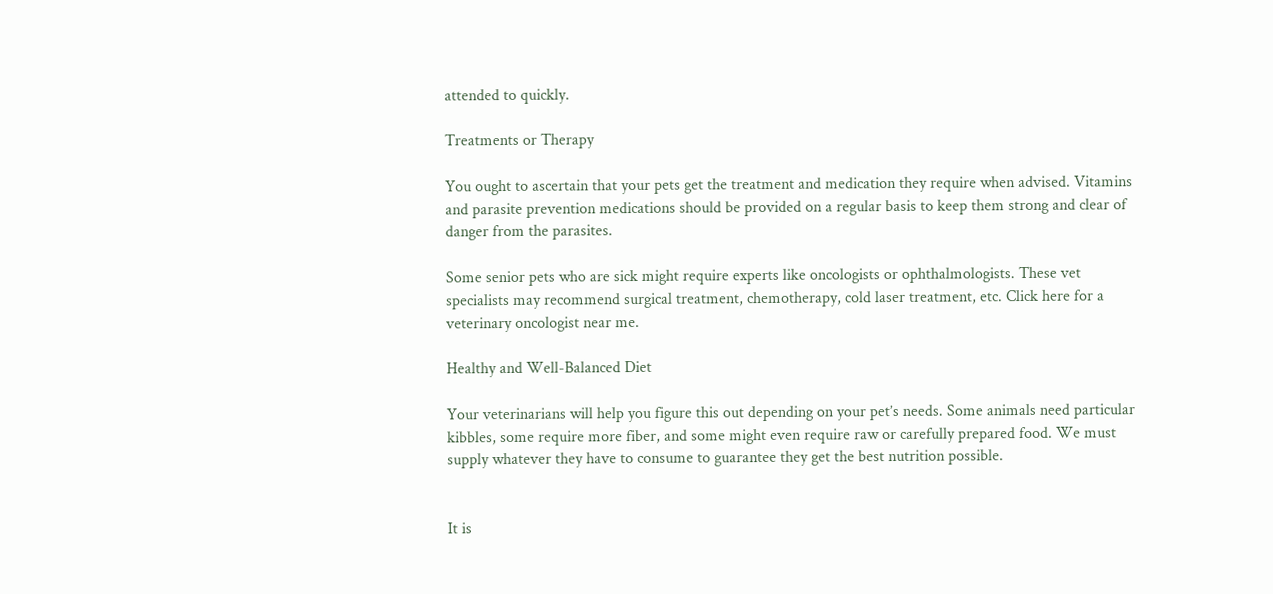attended to quickly.

Treatments or Therapy

You ought to ascertain that your pets get the treatment and medication they require when advised. Vitamins and parasite prevention medications should be provided on a regular basis to keep them strong and clear of danger from the parasites.

Some senior pets who are sick might require experts like oncologists or ophthalmologists. These vet specialists may recommend surgical treatment, chemotherapy, cold laser treatment, etc. Click here for a veterinary oncologist near me.

Healthy and Well-Balanced Diet

Your veterinarians will help you figure this out depending on your pet’s needs. Some animals need particular kibbles, some require more fiber, and some might even require raw or carefully prepared food. We must supply whatever they have to consume to guarantee they get the best nutrition possible.


It is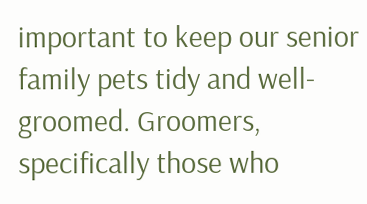important to keep our senior family pets tidy and well-groomed. Groomers, specifically those who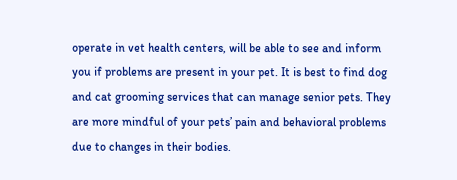operate in vet health centers, will be able to see and inform you if problems are present in your pet. It is best to find dog and cat grooming services that can manage senior pets. They are more mindful of your pets’ pain and behavioral problems due to changes in their bodies.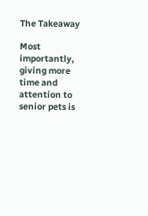The Takeaway

Most importantly, giving more time and attention to senior pets is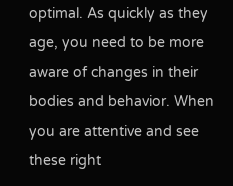optimal. As quickly as they age, you need to be more aware of changes in their bodies and behavior. When you are attentive and see these right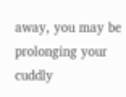away, you may be prolonging your cuddly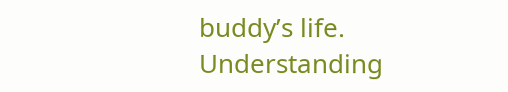buddy’s life. Understanding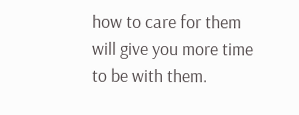how to care for them will give you more time to be with them.